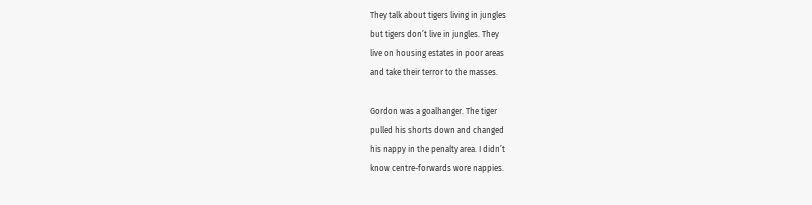They talk about tigers living in jungles
but tigers don’t live in jungles. They
live on housing estates in poor areas
and take their terror to the masses.

Gordon was a goalhanger. The tiger
pulled his shorts down and changed
his nappy in the penalty area. I didn’t
know centre-forwards wore nappies.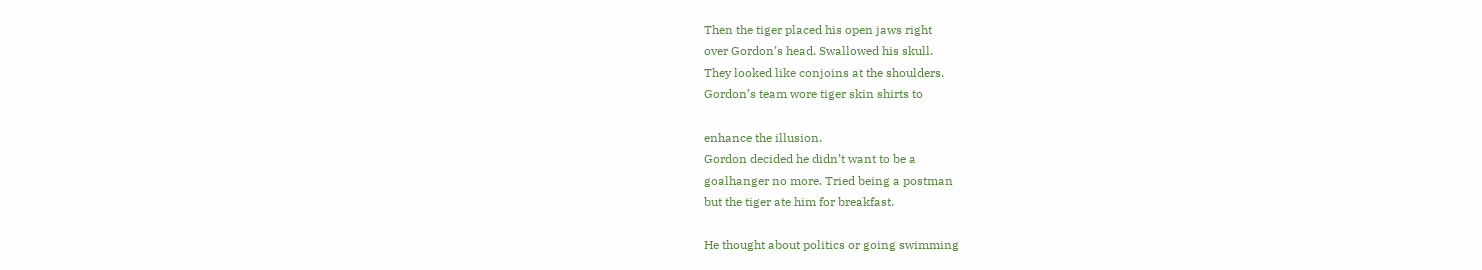Then the tiger placed his open jaws right
over Gordon’s head. Swallowed his skull.
They looked like conjoins at the shoulders.
Gordon’s team wore tiger skin shirts to

enhance the illusion.
Gordon decided he didn’t want to be a
goalhanger no more. Tried being a postman
but the tiger ate him for breakfast.

He thought about politics or going swimming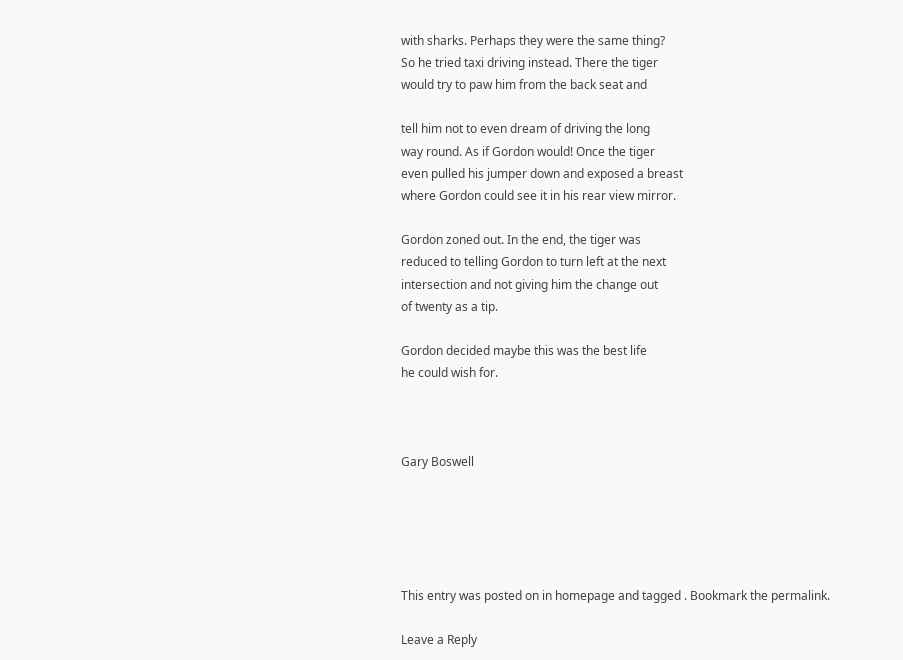with sharks. Perhaps they were the same thing?
So he tried taxi driving instead. There the tiger
would try to paw him from the back seat and

tell him not to even dream of driving the long
way round. As if Gordon would! Once the tiger
even pulled his jumper down and exposed a breast
where Gordon could see it in his rear view mirror.

Gordon zoned out. In the end, the tiger was
reduced to telling Gordon to turn left at the next
intersection and not giving him the change out
of twenty as a tip.

Gordon decided maybe this was the best life
he could wish for.



Gary Boswell





This entry was posted on in homepage and tagged . Bookmark the permalink.

Leave a Reply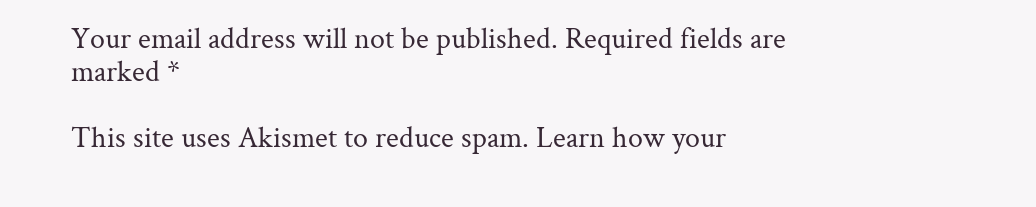Your email address will not be published. Required fields are marked *

This site uses Akismet to reduce spam. Learn how your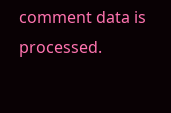comment data is processed.